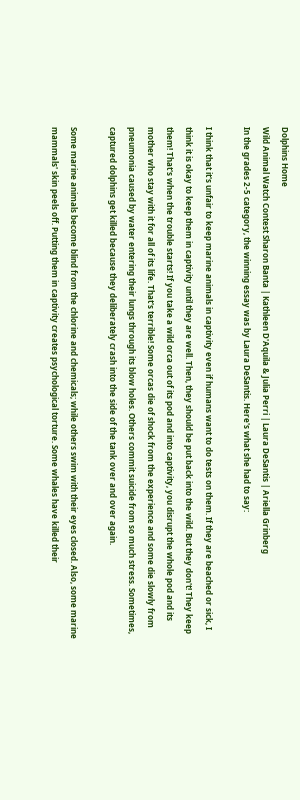Dolphins Home
Wild Animal Watch Contest Sharon Banta | Kathleen D'Aquila & Julia Perri | Laura DeSantis | Ariella Grinberg
In the grades 2-5 category, the winning essay was by Laura DeSantis. Here's what she had to say:

I think that it's unfair to keep marine animals in captivity even if humans want to do tests on them. If they are beached or sick, I think it is okay to keep them in captivity until they are well. Then, they should be put back into the wild. But they don't! They keep them! That's when the trouble starts! If you take a wild orca out of its pod and into captivity, you disrupt the whole pod and its mother who stay with it for all of its life. That's terrible! Some orcas die of shock from the experience and some die slowly from pneumonia caused by water entering their lungs through its blow holes. Others commit suicide from so much stress. Sometimes, captured dolphins get killed because they deliberately crash into the side of the tank over and over again.

Some marine animals become blind from the chlorine and chemicals; while others swim with their eyes closed. Also, some marine mammals' skin peels off. Putting them in captivity creates psychological torture. Some whales have killed their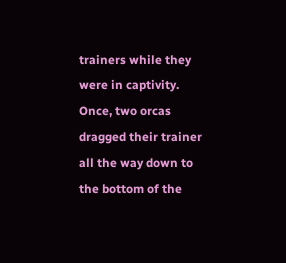trainers while they were in captivity. Once, two orcas dragged their trainer all the way down to the bottom of the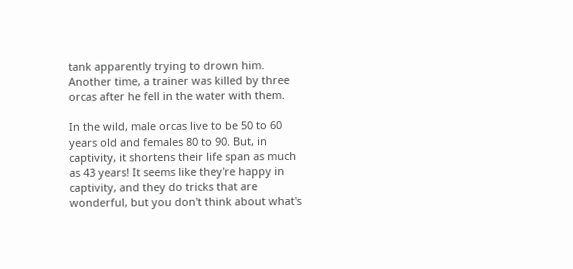tank apparently trying to drown him. Another time, a trainer was killed by three orcas after he fell in the water with them.

In the wild, male orcas live to be 50 to 60 years old and females 80 to 90. But, in captivity, it shortens their life span as much as 43 years! It seems like they're happy in captivity, and they do tricks that are wonderful, but you don't think about what's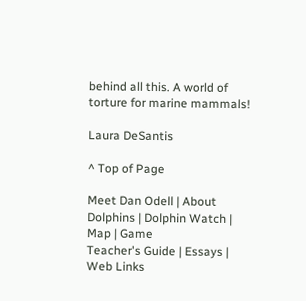behind all this. A world of torture for marine mammals!

Laura DeSantis

^ Top of Page

Meet Dan Odell | About Dolphins | Dolphin Watch | Map | Game
Teacher's Guide | Essays | Web Links